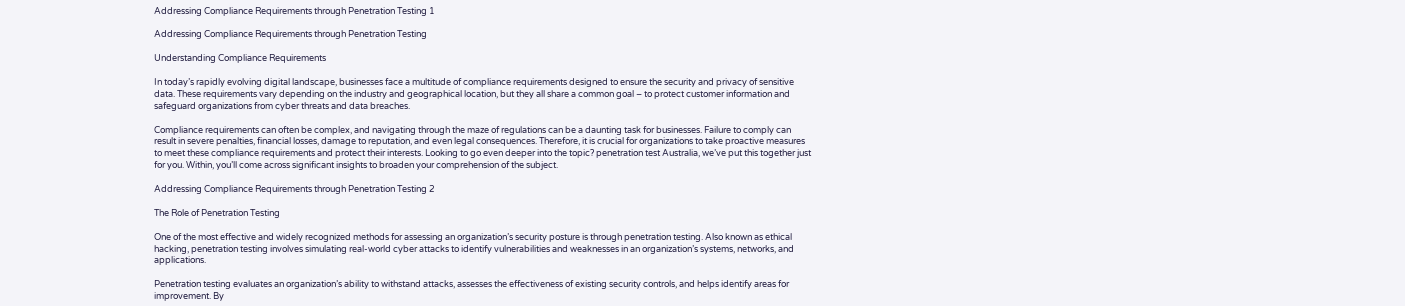Addressing Compliance Requirements through Penetration Testing 1

Addressing Compliance Requirements through Penetration Testing

Understanding Compliance Requirements

In today’s rapidly evolving digital landscape, businesses face a multitude of compliance requirements designed to ensure the security and privacy of sensitive data. These requirements vary depending on the industry and geographical location, but they all share a common goal – to protect customer information and safeguard organizations from cyber threats and data breaches.

Compliance requirements can often be complex, and navigating through the maze of regulations can be a daunting task for businesses. Failure to comply can result in severe penalties, financial losses, damage to reputation, and even legal consequences. Therefore, it is crucial for organizations to take proactive measures to meet these compliance requirements and protect their interests. Looking to go even deeper into the topic? penetration test Australia, we’ve put this together just for you. Within, you’ll come across significant insights to broaden your comprehension of the subject.

Addressing Compliance Requirements through Penetration Testing 2

The Role of Penetration Testing

One of the most effective and widely recognized methods for assessing an organization’s security posture is through penetration testing. Also known as ethical hacking, penetration testing involves simulating real-world cyber attacks to identify vulnerabilities and weaknesses in an organization’s systems, networks, and applications.

Penetration testing evaluates an organization’s ability to withstand attacks, assesses the effectiveness of existing security controls, and helps identify areas for improvement. By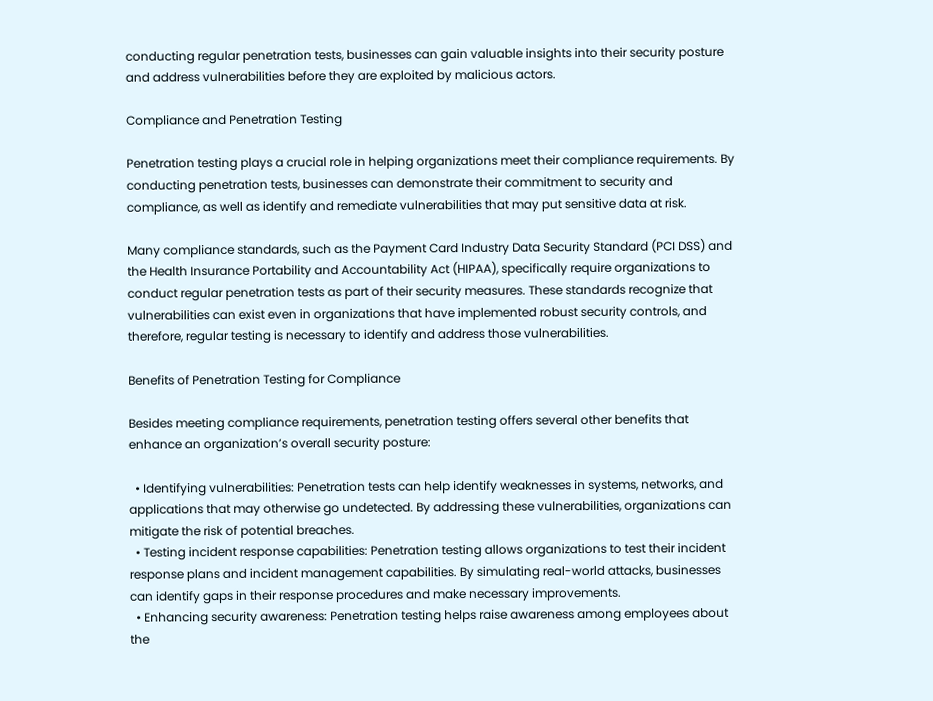conducting regular penetration tests, businesses can gain valuable insights into their security posture and address vulnerabilities before they are exploited by malicious actors.

Compliance and Penetration Testing

Penetration testing plays a crucial role in helping organizations meet their compliance requirements. By conducting penetration tests, businesses can demonstrate their commitment to security and compliance, as well as identify and remediate vulnerabilities that may put sensitive data at risk.

Many compliance standards, such as the Payment Card Industry Data Security Standard (PCI DSS) and the Health Insurance Portability and Accountability Act (HIPAA), specifically require organizations to conduct regular penetration tests as part of their security measures. These standards recognize that vulnerabilities can exist even in organizations that have implemented robust security controls, and therefore, regular testing is necessary to identify and address those vulnerabilities.

Benefits of Penetration Testing for Compliance

Besides meeting compliance requirements, penetration testing offers several other benefits that enhance an organization’s overall security posture:

  • Identifying vulnerabilities: Penetration tests can help identify weaknesses in systems, networks, and applications that may otherwise go undetected. By addressing these vulnerabilities, organizations can mitigate the risk of potential breaches.
  • Testing incident response capabilities: Penetration testing allows organizations to test their incident response plans and incident management capabilities. By simulating real-world attacks, businesses can identify gaps in their response procedures and make necessary improvements.
  • Enhancing security awareness: Penetration testing helps raise awareness among employees about the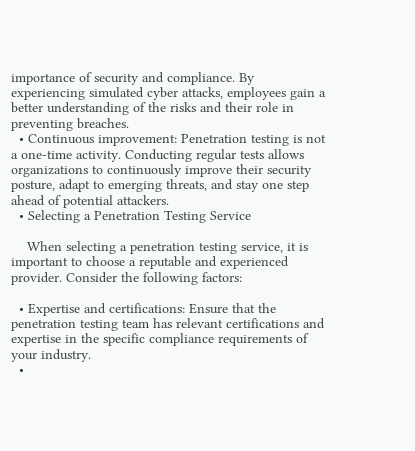importance of security and compliance. By experiencing simulated cyber attacks, employees gain a better understanding of the risks and their role in preventing breaches.
  • Continuous improvement: Penetration testing is not a one-time activity. Conducting regular tests allows organizations to continuously improve their security posture, adapt to emerging threats, and stay one step ahead of potential attackers.
  • Selecting a Penetration Testing Service

    When selecting a penetration testing service, it is important to choose a reputable and experienced provider. Consider the following factors:

  • Expertise and certifications: Ensure that the penetration testing team has relevant certifications and expertise in the specific compliance requirements of your industry.
  •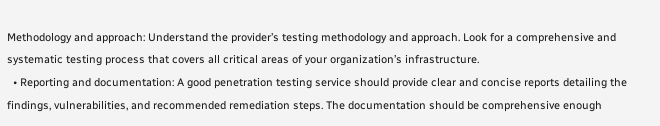Methodology and approach: Understand the provider’s testing methodology and approach. Look for a comprehensive and systematic testing process that covers all critical areas of your organization’s infrastructure.
  • Reporting and documentation: A good penetration testing service should provide clear and concise reports detailing the findings, vulnerabilities, and recommended remediation steps. The documentation should be comprehensive enough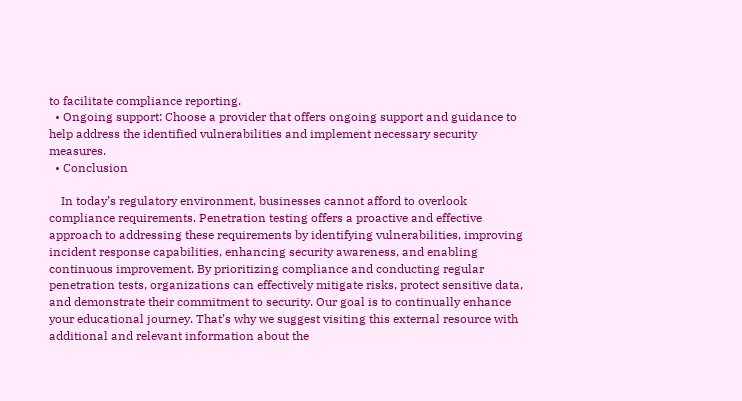to facilitate compliance reporting.
  • Ongoing support: Choose a provider that offers ongoing support and guidance to help address the identified vulnerabilities and implement necessary security measures.
  • Conclusion

    In today’s regulatory environment, businesses cannot afford to overlook compliance requirements. Penetration testing offers a proactive and effective approach to addressing these requirements by identifying vulnerabilities, improving incident response capabilities, enhancing security awareness, and enabling continuous improvement. By prioritizing compliance and conducting regular penetration tests, organizations can effectively mitigate risks, protect sensitive data, and demonstrate their commitment to security. Our goal is to continually enhance your educational journey. That’s why we suggest visiting this external resource with additional and relevant information about the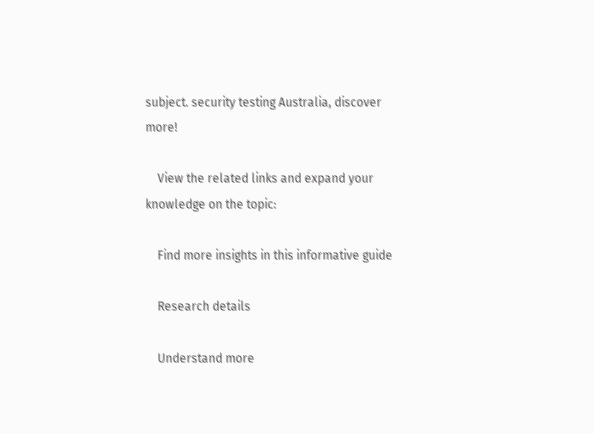subject. security testing Australia, discover more!

    View the related links and expand your knowledge on the topic:

    Find more insights in this informative guide

    Research details

    Understand more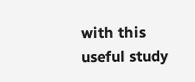with this useful study